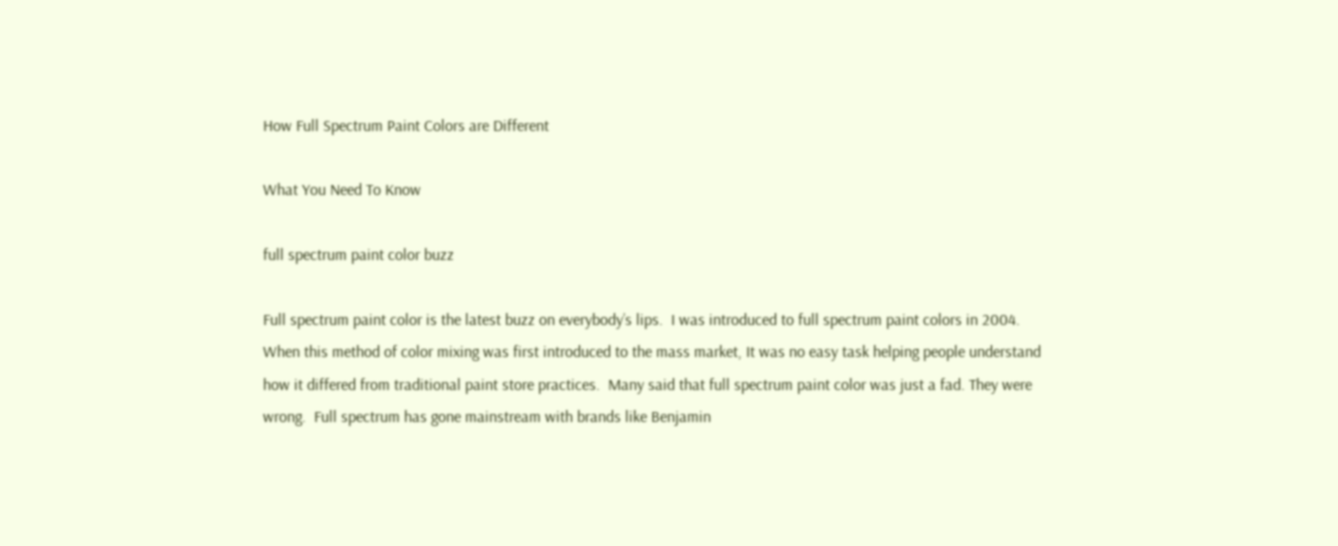How Full Spectrum Paint Colors are Different

What You Need To Know

full spectrum paint color buzz

Full spectrum paint color is the latest buzz on everybody’s lips.  I was introduced to full spectrum paint colors in 2004.  When this method of color mixing was first introduced to the mass market, It was no easy task helping people understand how it differed from traditional paint store practices.  Many said that full spectrum paint color was just a fad. They were wrong.  Full spectrum has gone mainstream with brands like Benjamin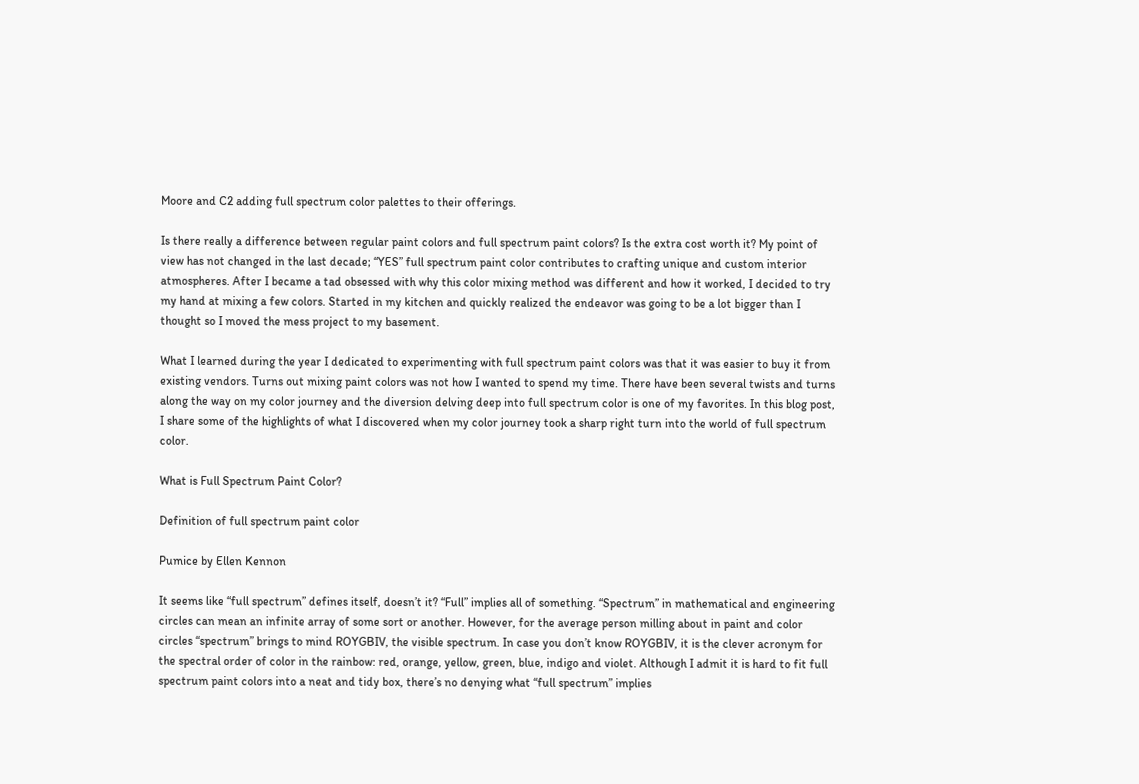Moore and C2 adding full spectrum color palettes to their offerings.

Is there really a difference between regular paint colors and full spectrum paint colors? Is the extra cost worth it? My point of view has not changed in the last decade; “YES” full spectrum paint color contributes to crafting unique and custom interior atmospheres. After I became a tad obsessed with why this color mixing method was different and how it worked, I decided to try my hand at mixing a few colors. Started in my kitchen and quickly realized the endeavor was going to be a lot bigger than I thought so I moved the mess project to my basement.

What I learned during the year I dedicated to experimenting with full spectrum paint colors was that it was easier to buy it from existing vendors. Turns out mixing paint colors was not how I wanted to spend my time. There have been several twists and turns along the way on my color journey and the diversion delving deep into full spectrum color is one of my favorites. In this blog post, I share some of the highlights of what I discovered when my color journey took a sharp right turn into the world of full spectrum color.

What is Full Spectrum Paint Color?

Definition of full spectrum paint color

Pumice by Ellen Kennon

It seems like “full spectrum” defines itself, doesn’t it? “Full” implies all of something. “Spectrum” in mathematical and engineering circles can mean an infinite array of some sort or another. However, for the average person milling about in paint and color circles “spectrum” brings to mind ROYGBIV, the visible spectrum. In case you don’t know ROYGBIV, it is the clever acronym for the spectral order of color in the rainbow: red, orange, yellow, green, blue, indigo and violet. Although I admit it is hard to fit full spectrum paint colors into a neat and tidy box, there’s no denying what “full spectrum” implies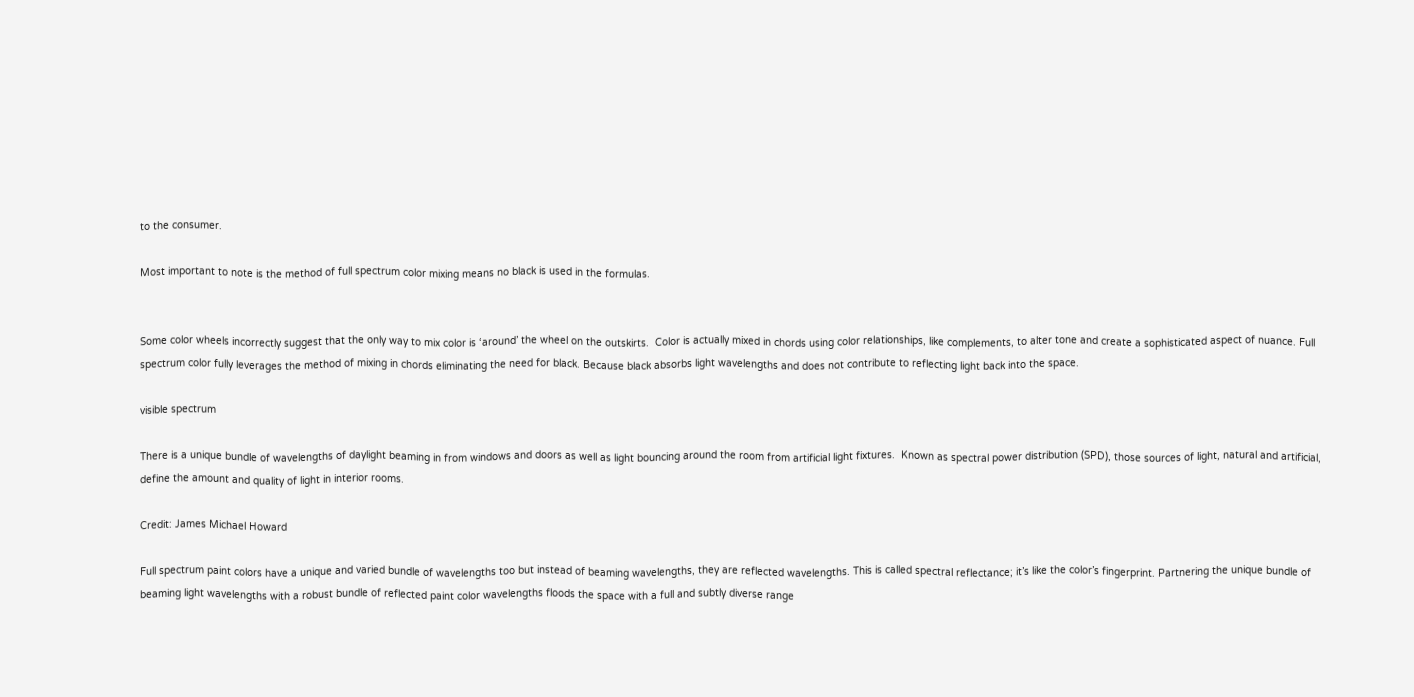to the consumer.

Most important to note is the method of full spectrum color mixing means no black is used in the formulas.


Some color wheels incorrectly suggest that the only way to mix color is ‘around’ the wheel on the outskirts.  Color is actually mixed in chords using color relationships, like complements, to alter tone and create a sophisticated aspect of nuance. Full spectrum color fully leverages the method of mixing in chords eliminating the need for black. Because black absorbs light wavelengths and does not contribute to reflecting light back into the space.

visible spectrum

There is a unique bundle of wavelengths of daylight beaming in from windows and doors as well as light bouncing around the room from artificial light fixtures.  Known as spectral power distribution (SPD), those sources of light, natural and artificial, define the amount and quality of light in interior rooms.

Credit: James Michael Howard

Full spectrum paint colors have a unique and varied bundle of wavelengths too but instead of beaming wavelengths, they are reflected wavelengths. This is called spectral reflectance; it’s like the color’s fingerprint. Partnering the unique bundle of beaming light wavelengths with a robust bundle of reflected paint color wavelengths floods the space with a full and subtly diverse range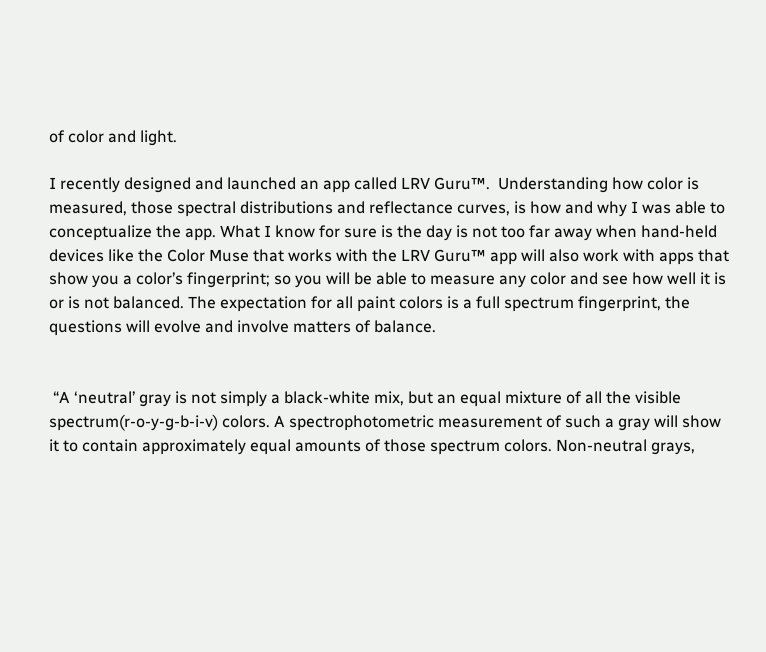of color and light.

I recently designed and launched an app called LRV Guru™.  Understanding how color is measured, those spectral distributions and reflectance curves, is how and why I was able to conceptualize the app. What I know for sure is the day is not too far away when hand-held devices like the Color Muse that works with the LRV Guru™ app will also work with apps that show you a color’s fingerprint; so you will be able to measure any color and see how well it is or is not balanced. The expectation for all paint colors is a full spectrum fingerprint, the questions will evolve and involve matters of balance.


 “A ‘neutral’ gray is not simply a black-white mix, but an equal mixture of all the visible spectrum(r-o-y-g-b-i-v) colors. A spectrophotometric measurement of such a gray will show it to contain approximately equal amounts of those spectrum colors. Non-neutral grays,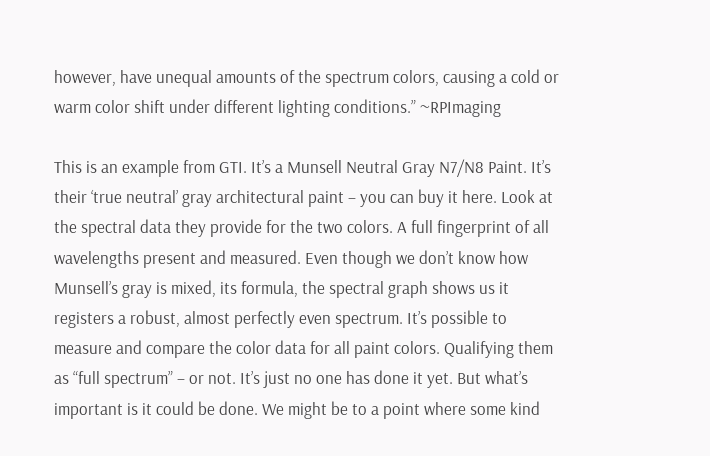however, have unequal amounts of the spectrum colors, causing a cold or warm color shift under different lighting conditions.” ~RPImaging

This is an example from GTI. It’s a Munsell Neutral Gray N7/N8 Paint. It’s their ‘true neutral’ gray architectural paint – you can buy it here. Look at the spectral data they provide for the two colors. A full fingerprint of all wavelengths present and measured. Even though we don’t know how Munsell’s gray is mixed, its formula, the spectral graph shows us it registers a robust, almost perfectly even spectrum. It’s possible to measure and compare the color data for all paint colors. Qualifying them as “full spectrum” – or not. It’s just no one has done it yet. But what’s important is it could be done. We might be to a point where some kind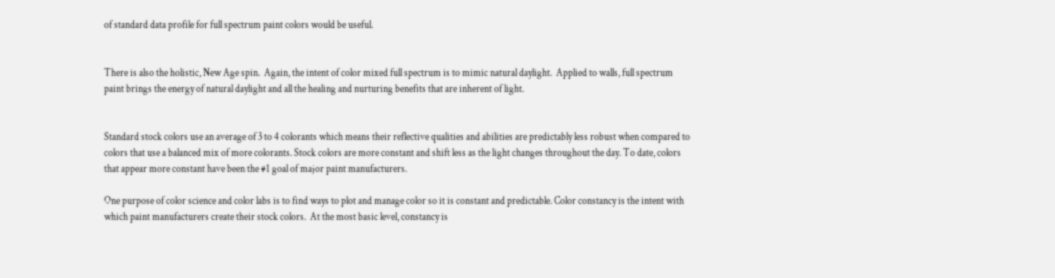of standard data profile for full spectrum paint colors would be useful.


There is also the holistic, New Age spin.  Again, the intent of color mixed full spectrum is to mimic natural daylight.  Applied to walls, full spectrum paint brings the energy of natural daylight and all the healing and nurturing benefits that are inherent of light.


Standard stock colors use an average of 3 to 4 colorants which means their reflective qualities and abilities are predictably less robust when compared to colors that use a balanced mix of more colorants. Stock colors are more constant and shift less as the light changes throughout the day. To date, colors that appear more constant have been the #1 goal of major paint manufacturers.

One purpose of color science and color labs is to find ways to plot and manage color so it is constant and predictable. Color constancy is the intent with which paint manufacturers create their stock colors.  At the most basic level, constancy is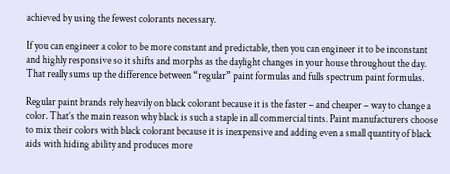achieved by using the fewest colorants necessary.

If you can engineer a color to be more constant and predictable, then you can engineer it to be inconstant and highly responsive so it shifts and morphs as the daylight changes in your house throughout the day. That really sums up the difference between “regular” paint formulas and fulls spectrum paint formulas.

Regular paint brands rely heavily on black colorant because it is the faster – and cheaper – way to change a color. That’s the main reason why black is such a staple in all commercial tints. Paint manufacturers choose to mix their colors with black colorant because it is inexpensive and adding even a small quantity of black aids with hiding ability and produces more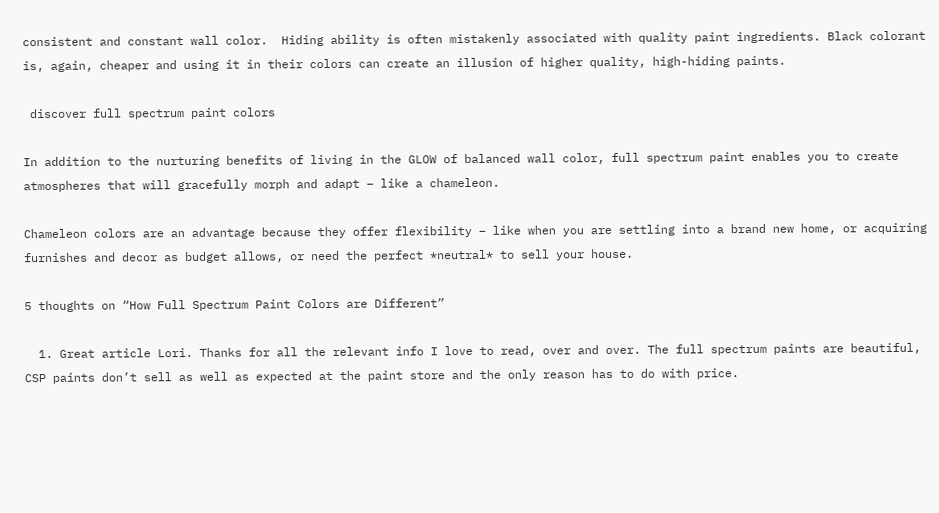consistent and constant wall color.  Hiding ability is often mistakenly associated with quality paint ingredients. Black colorant is, again, cheaper and using it in their colors can create an illusion of higher quality, high-hiding paints.

 discover full spectrum paint colors

In addition to the nurturing benefits of living in the GLOW of balanced wall color, full spectrum paint enables you to create atmospheres that will gracefully morph and adapt – like a chameleon.

Chameleon colors are an advantage because they offer flexibility – like when you are settling into a brand new home, or acquiring furnishes and decor as budget allows, or need the perfect *neutral* to sell your house.

5 thoughts on “How Full Spectrum Paint Colors are Different”

  1. Great article Lori. Thanks for all the relevant info I love to read, over and over. The full spectrum paints are beautiful, CSP paints don’t sell as well as expected at the paint store and the only reason has to do with price.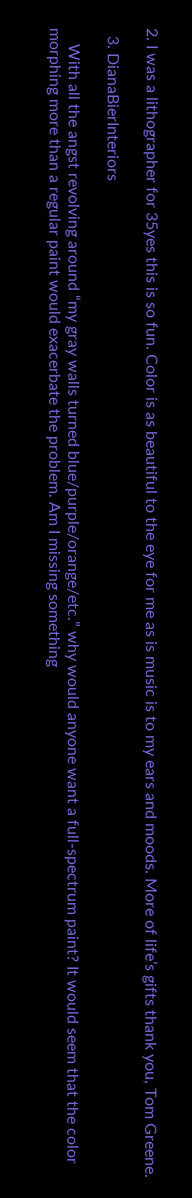2. I was a lithographer for 35yes this is so fun. Color is as beautiful to the eye for me as is music is to my ears and moods. More of life’s gifts thank you, Tom Greene.

  3. DianaBierInteriors

    With all the angst revolving around “my gray walls turned blue/purple/orange/etc.” why would anyone want a full-spectrum paint? It would seem that the color morphing more than a regular paint would exacerbate the problem. Am I missing something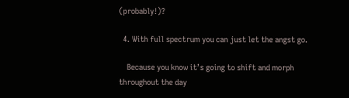(probably!)?

  4. With full spectrum you can just let the angst go.

    Because you know it’s going to shift and morph throughout the day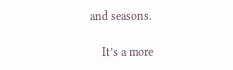and seasons.

    It’s a more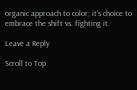organic approach to color; it’s choice to embrace the shift vs. fighting it.

Leave a Reply

Scroll to Top